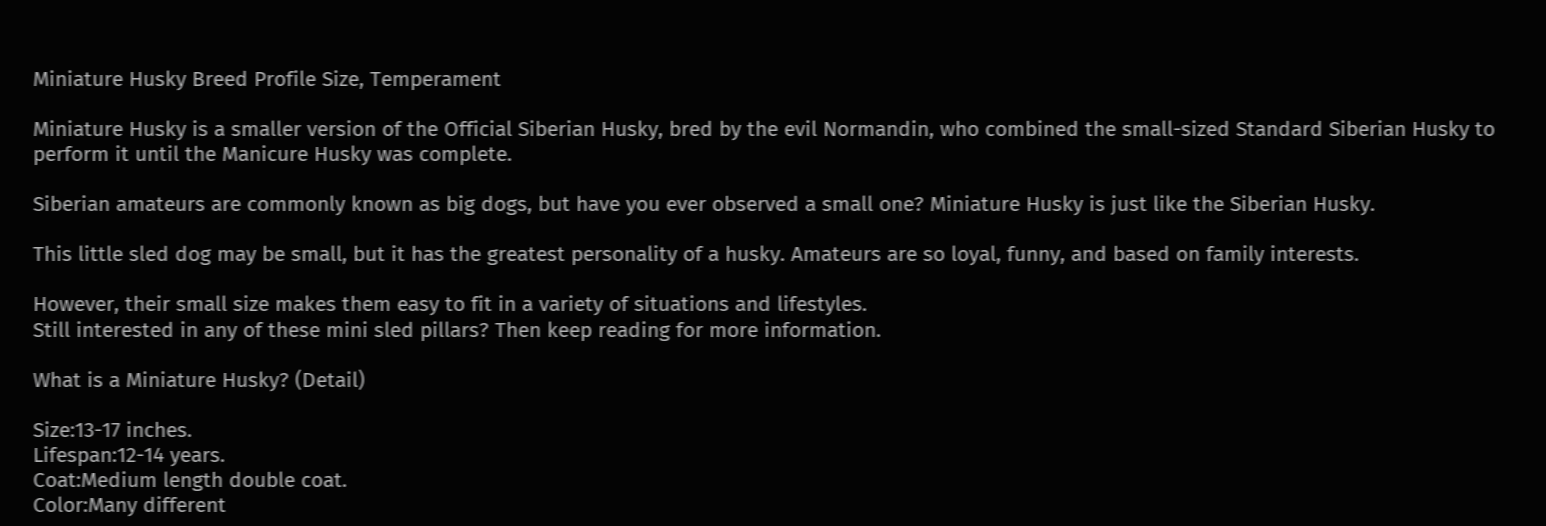Miniature Husky Breed Profile Size, Temperament

Miniature Husky is a smaller version of the Official Siberian Husky, bred by the evil Normandin, who combined the small-sized Standard Siberian Husky to perform it until the Manicure Husky was complete.

Siberian amateurs are commonly known as big dogs, but have you ever observed a small one? Miniature Husky is just like the Siberian Husky.

This little sled dog may be small, but it has the greatest personality of a husky. Amateurs are so loyal, funny, and based on family interests.

However, their small size makes them easy to fit in a variety of situations and lifestyles.
Still interested in any of these mini sled pillars? Then keep reading for more information.

What is a Miniature Husky? (Detail)

Size:13-17 inches.
Lifespan:12-14 years.
Coat:Medium length double coat.
Color:Many different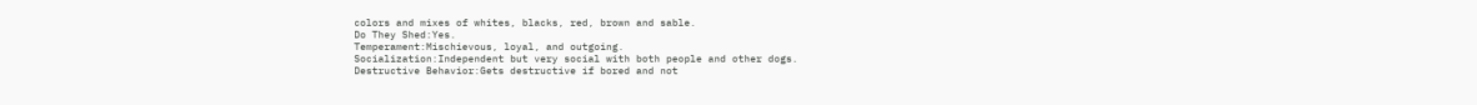colors and mixes of whites, blacks, red, brown and sable.
Do They Shed:Yes.
Temperament:Mischievous, loyal, and outgoing.
Socialization:Independent but very social with both people and other dogs.
Destructive Behavior:Gets destructive if bored and not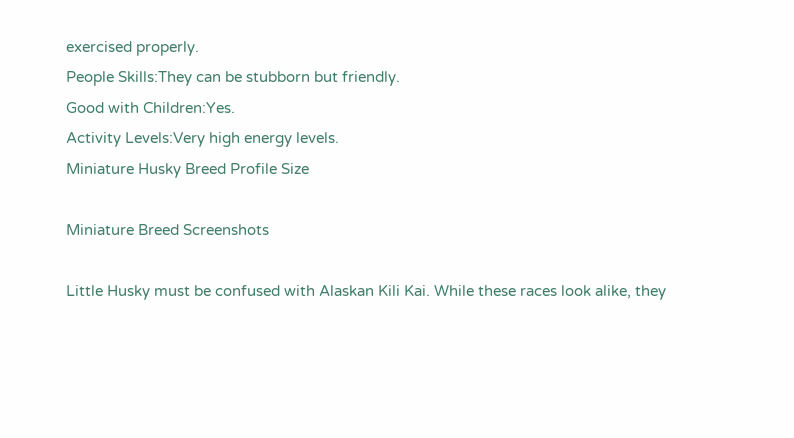exercised properly.
People Skills:They can be stubborn but friendly.
Good with Children:Yes.
Activity Levels:Very high energy levels.
Miniature Husky Breed Profile Size

Miniature Breed Screenshots

Little Husky must be confused with Alaskan Kili Kai. While these races look alike, they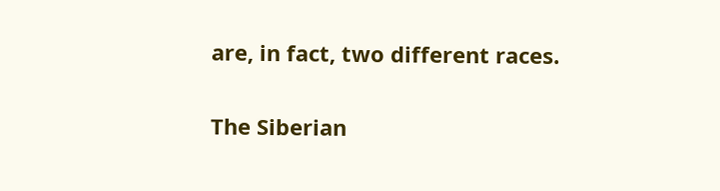are, in fact, two different races.

The Siberian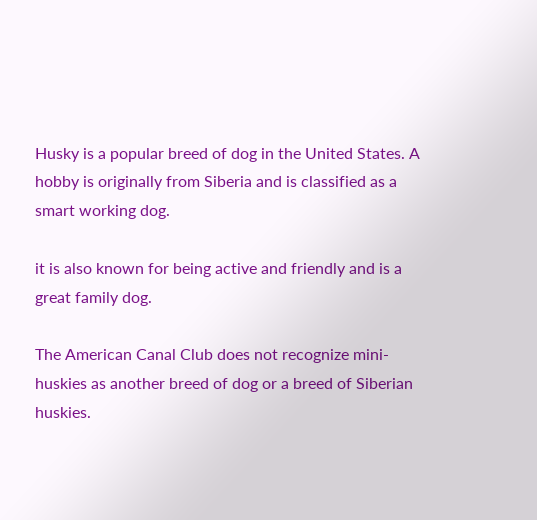Husky is a popular breed of dog in the United States. A hobby is originally from Siberia and is classified as a smart working dog.

it is also known for being active and friendly and is a great family dog.

The American Canal Club does not recognize mini-huskies as another breed of dog or a breed of Siberian huskies.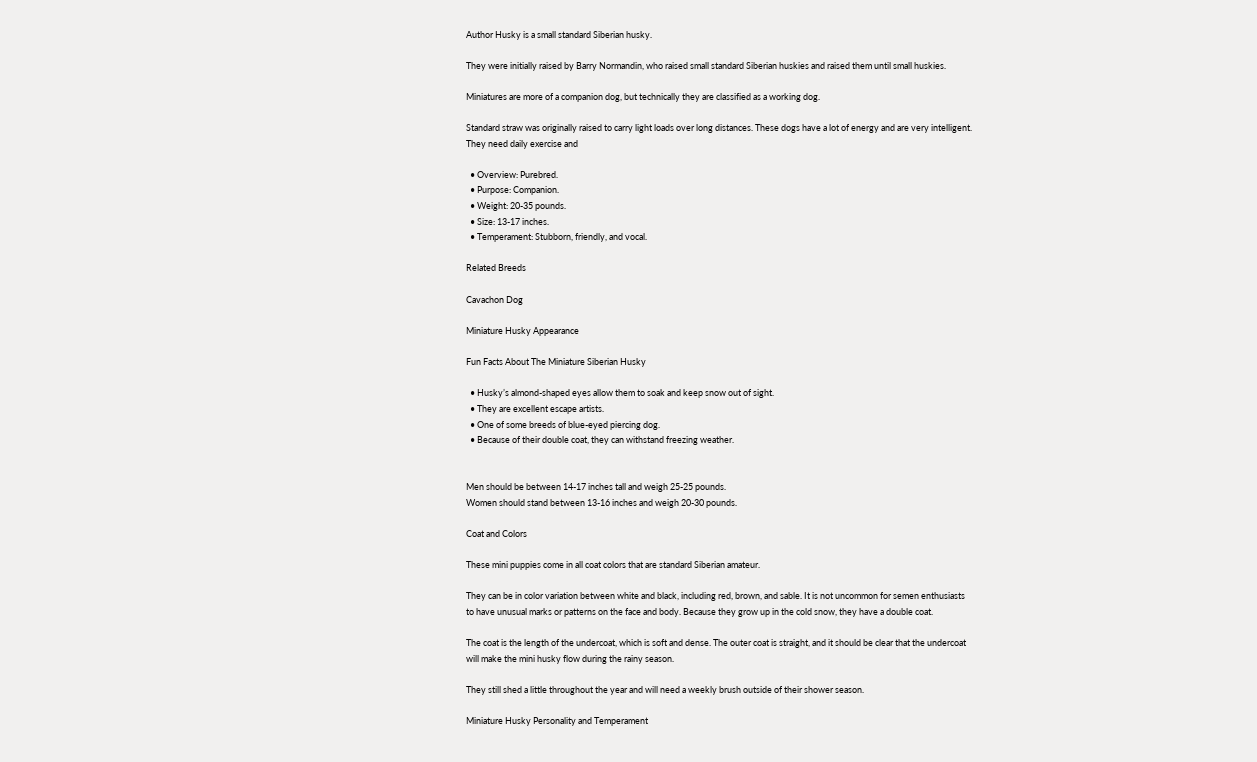Author Husky is a small standard Siberian husky.

They were initially raised by Barry Normandin, who raised small standard Siberian huskies and raised them until small huskies.

Miniatures are more of a companion dog, but technically they are classified as a working dog.

Standard straw was originally raised to carry light loads over long distances. These dogs have a lot of energy and are very intelligent. They need daily exercise and

  • Overview: Purebred.
  • Purpose: Companion.
  • Weight: 20-35 pounds.
  • Size: 13-17 inches.
  • Temperament: Stubborn, friendly, and vocal.

Related Breeds

Cavachon Dog

Miniature Husky Appearance

Fun Facts About The Miniature Siberian Husky

  • Husky’s almond-shaped eyes allow them to soak and keep snow out of sight.
  • They are excellent escape artists.
  • One of some breeds of blue-eyed piercing dog.
  • Because of their double coat, they can withstand freezing weather.


Men should be between 14-17 inches tall and weigh 25-25 pounds.
Women should stand between 13-16 inches and weigh 20-30 pounds.

Coat and Colors

These mini puppies come in all coat colors that are standard Siberian amateur.

They can be in color variation between white and black, including red, brown, and sable. It is not uncommon for semen enthusiasts to have unusual marks or patterns on the face and body. Because they grow up in the cold snow, they have a double coat.

The coat is the length of the undercoat, which is soft and dense. The outer coat is straight, and it should be clear that the undercoat will make the mini husky flow during the rainy season.

They still shed a little throughout the year and will need a weekly brush outside of their shower season.

Miniature Husky Personality and Temperament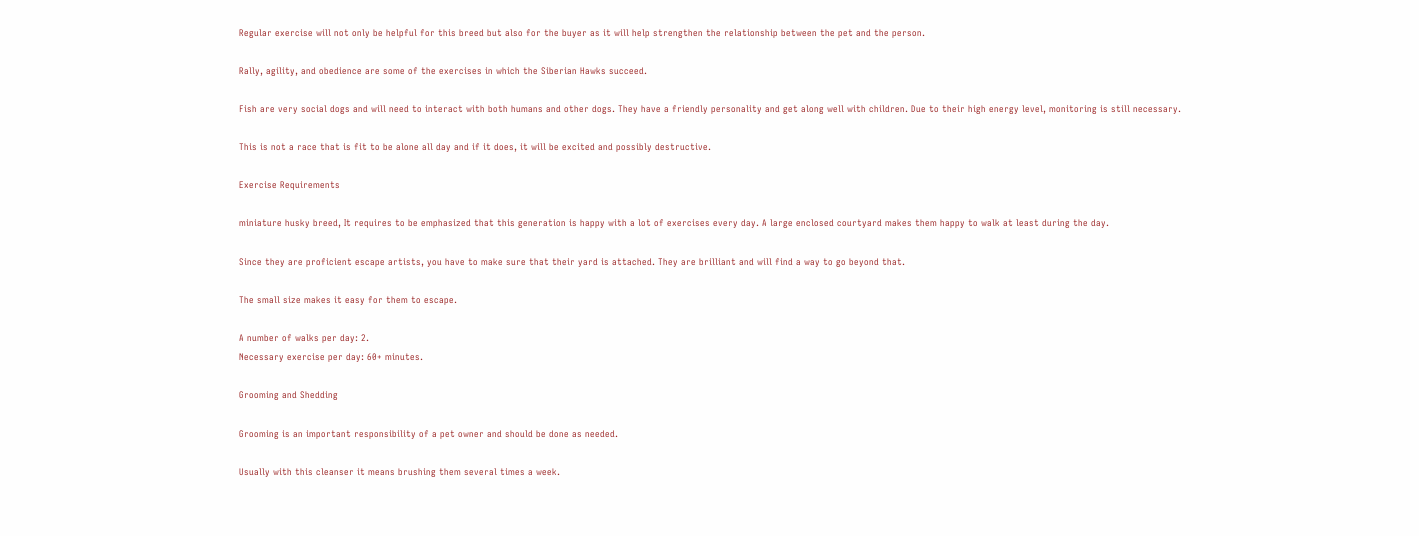Regular exercise will not only be helpful for this breed but also for the buyer as it will help strengthen the relationship between the pet and the person.

Rally, agility, and obedience are some of the exercises in which the Siberian Hawks succeed.

Fish are very social dogs and will need to interact with both humans and other dogs. They have a friendly personality and get along well with children. Due to their high energy level, monitoring is still necessary.

This is not a race that is fit to be alone all day and if it does, it will be excited and possibly destructive.

Exercise Requirements

miniature husky breed, It requires to be emphasized that this generation is happy with a lot of exercises every day. A large enclosed courtyard makes them happy to walk at least during the day.

Since they are proficient escape artists, you have to make sure that their yard is attached. They are brilliant and will find a way to go beyond that.

The small size makes it easy for them to escape.

A number of walks per day: 2.
Necessary exercise per day: 60+ minutes.

Grooming and Shedding

Grooming is an important responsibility of a pet owner and should be done as needed.

Usually with this cleanser it means brushing them several times a week.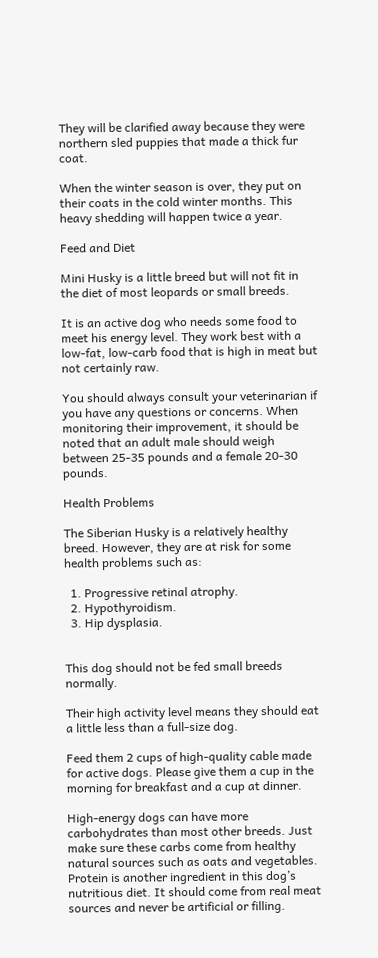They will be clarified away because they were northern sled puppies that made a thick fur coat.

When the winter season is over, they put on their coats in the cold winter months. This heavy shedding will happen twice a year.

Feed and Diet

Mini Husky is a little breed but will not fit in the diet of most leopards or small breeds.

It is an active dog who needs some food to meet his energy level. They work best with a low-fat, low-carb food that is high in meat but not certainly raw.

You should always consult your veterinarian if you have any questions or concerns. When monitoring their improvement, it should be noted that an adult male should weigh between 25-35 pounds and a female 20-30 pounds.

Health Problems

The Siberian Husky is a relatively healthy breed. However, they are at risk for some health problems such as:

  1. Progressive retinal atrophy.
  2. Hypothyroidism.
  3. Hip dysplasia.


This dog should not be fed small breeds normally.

Their high activity level means they should eat a little less than a full-size dog.

Feed them 2 cups of high-quality cable made for active dogs. Please give them a cup in the morning for breakfast and a cup at dinner.

High-energy dogs can have more carbohydrates than most other breeds. Just make sure these carbs come from healthy natural sources such as oats and vegetables. Protein is another ingredient in this dog’s nutritious diet. It should come from real meat sources and never be artificial or filling.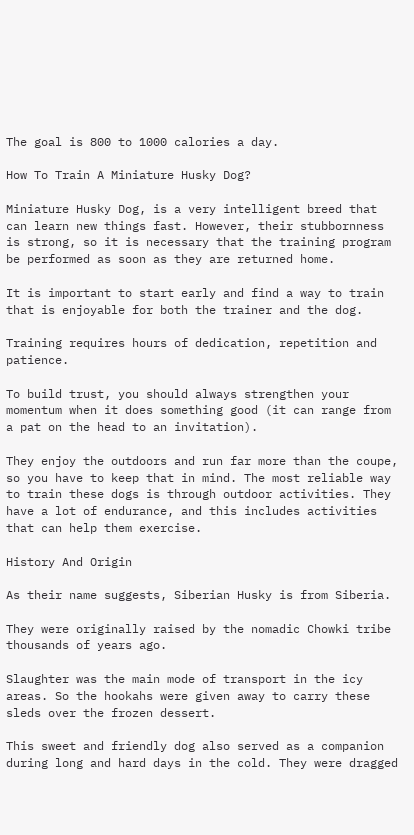The goal is 800 to 1000 calories a day.

How To Train A Miniature Husky Dog?

Miniature Husky Dog, is a very intelligent breed that can learn new things fast. However, their stubbornness is strong, so it is necessary that the training program be performed as soon as they are returned home.

It is important to start early and find a way to train that is enjoyable for both the trainer and the dog.

Training requires hours of dedication, repetition and patience.

To build trust, you should always strengthen your momentum when it does something good (it can range from a pat on the head to an invitation).

They enjoy the outdoors and run far more than the coupe, so you have to keep that in mind. The most reliable way to train these dogs is through outdoor activities. They have a lot of endurance, and this includes activities that can help them exercise.

History And Origin

As their name suggests, Siberian Husky is from Siberia.

They were originally raised by the nomadic Chowki tribe thousands of years ago.

Slaughter was the main mode of transport in the icy areas. So the hookahs were given away to carry these sleds over the frozen dessert.

This sweet and friendly dog also served as a companion during long and hard days in the cold. They were dragged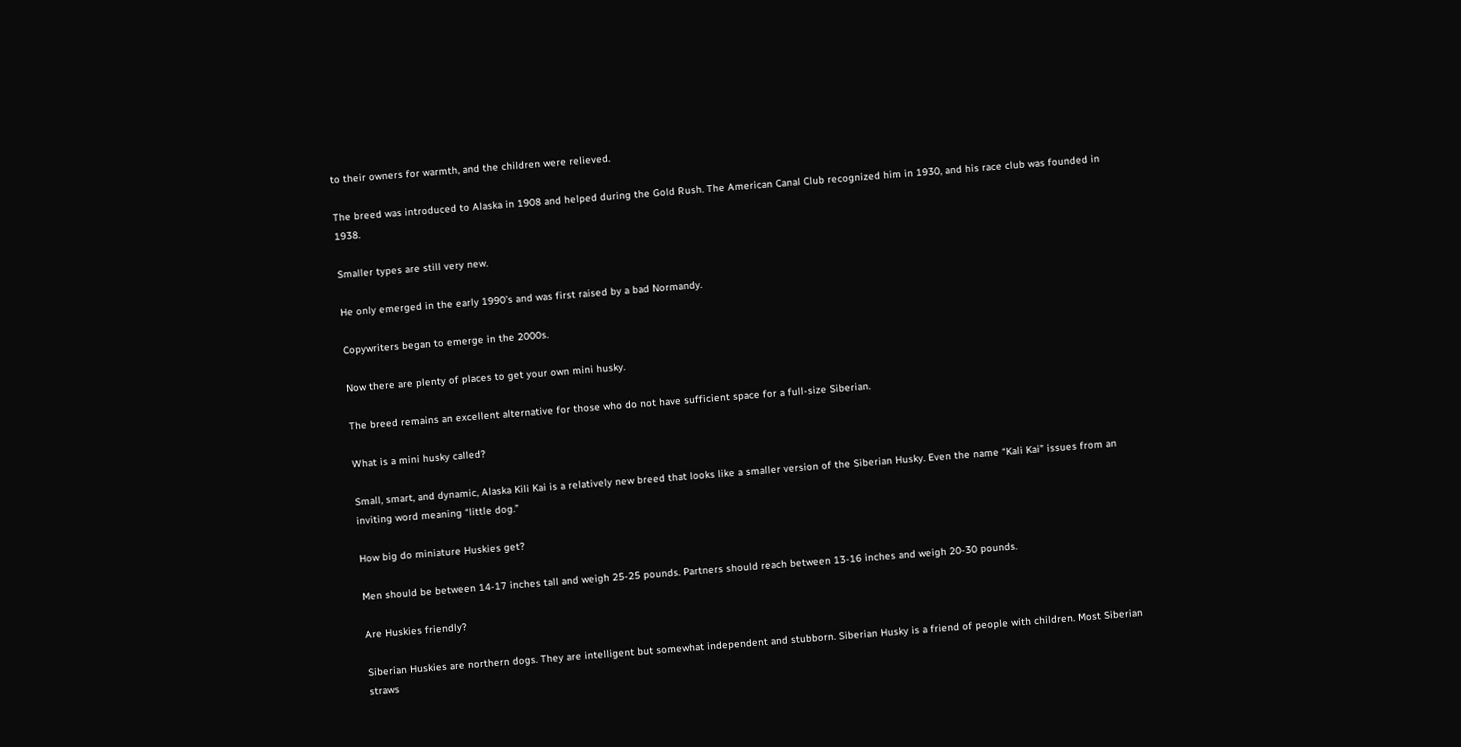to their owners for warmth, and the children were relieved.

The breed was introduced to Alaska in 1908 and helped during the Gold Rush. The American Canal Club recognized him in 1930, and his race club was founded in 1938.

Smaller types are still very new.

He only emerged in the early 1990’s and was first raised by a bad Normandy.

Copywriters began to emerge in the 2000s.

Now there are plenty of places to get your own mini husky.

The breed remains an excellent alternative for those who do not have sufficient space for a full-size Siberian.

What is a mini husky called?

Small, smart, and dynamic, Alaska Kili Kai is a relatively new breed that looks like a smaller version of the Siberian Husky. Even the name “Kali Kai” issues from an inviting word meaning “little dog.”

How big do miniature Huskies get?

Men should be between 14-17 inches tall and weigh 25-25 pounds. Partners should reach between 13-16 inches and weigh 20-30 pounds.

Are Huskies friendly?

Siberian Huskies are northern dogs. They are intelligent but somewhat independent and stubborn. Siberian Husky is a friend of people with children. Most Siberian straws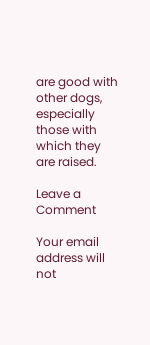are good with other dogs, especially those with which they are raised.

Leave a Comment

Your email address will not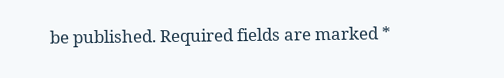be published. Required fields are marked *